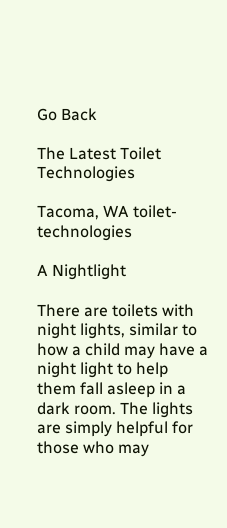Go Back

The Latest Toilet Technologies

Tacoma, WA toilet-technologies

A Nightlight

There are toilets with night lights, similar to how a child may have a night light to help them fall asleep in a dark room. The lights are simply helpful for those who may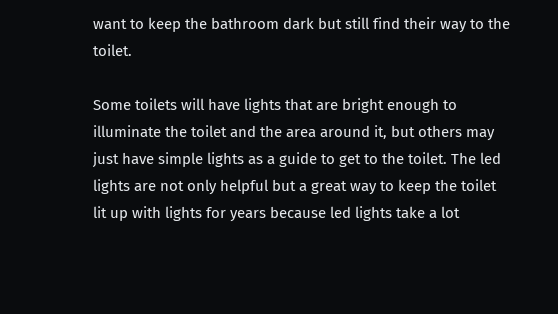want to keep the bathroom dark but still find their way to the toilet.

Some toilets will have lights that are bright enough to illuminate the toilet and the area around it, but others may just have simple lights as a guide to get to the toilet. The led lights are not only helpful but a great way to keep the toilet lit up with lights for years because led lights take a lot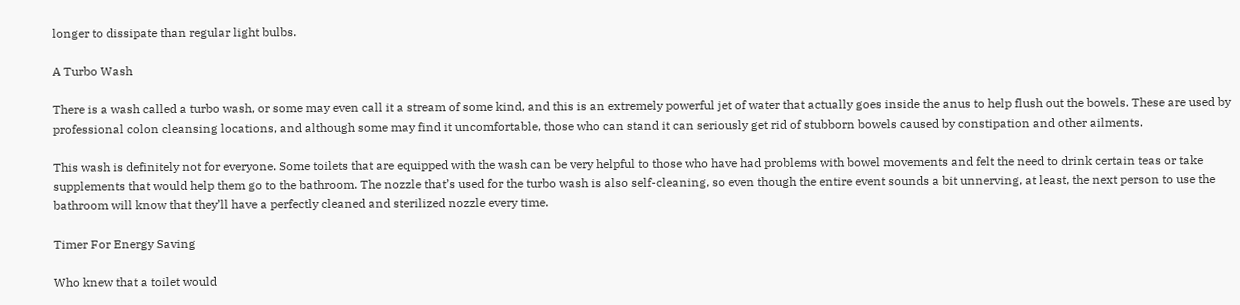longer to dissipate than regular light bulbs.

A Turbo Wash

There is a wash called a turbo wash, or some may even call it a stream of some kind, and this is an extremely powerful jet of water that actually goes inside the anus to help flush out the bowels. These are used by professional colon cleansing locations, and although some may find it uncomfortable, those who can stand it can seriously get rid of stubborn bowels caused by constipation and other ailments.

This wash is definitely not for everyone. Some toilets that are equipped with the wash can be very helpful to those who have had problems with bowel movements and felt the need to drink certain teas or take supplements that would help them go to the bathroom. The nozzle that’s used for the turbo wash is also self-cleaning, so even though the entire event sounds a bit unnerving, at least, the next person to use the bathroom will know that they’ll have a perfectly cleaned and sterilized nozzle every time.

Timer For Energy Saving

Who knew that a toilet would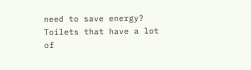need to save energy? Toilets that have a lot of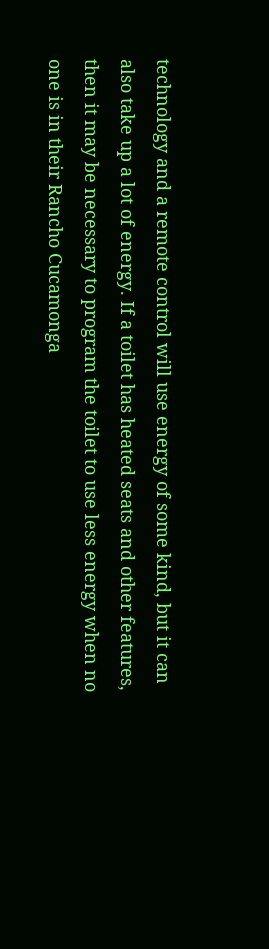technology and a remote control will use energy of some kind, but it can also take up a lot of energy. If a toilet has heated seats and other features, then it may be necessary to program the toilet to use less energy when no one is in their Rancho Cucamonga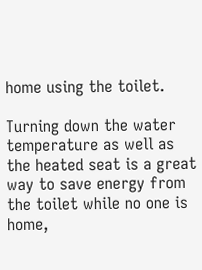home using the toilet.

Turning down the water temperature as well as the heated seat is a great way to save energy from the toilet while no one is home,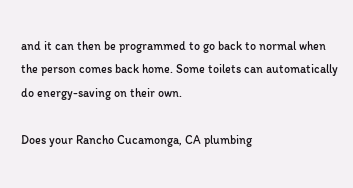and it can then be programmed to go back to normal when the person comes back home. Some toilets can automatically do energy-saving on their own.

Does your Rancho Cucamonga, CA plumbing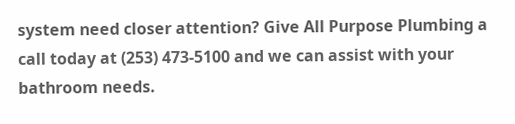system need closer attention? Give All Purpose Plumbing a call today at (253) 473-5100 and we can assist with your bathroom needs.